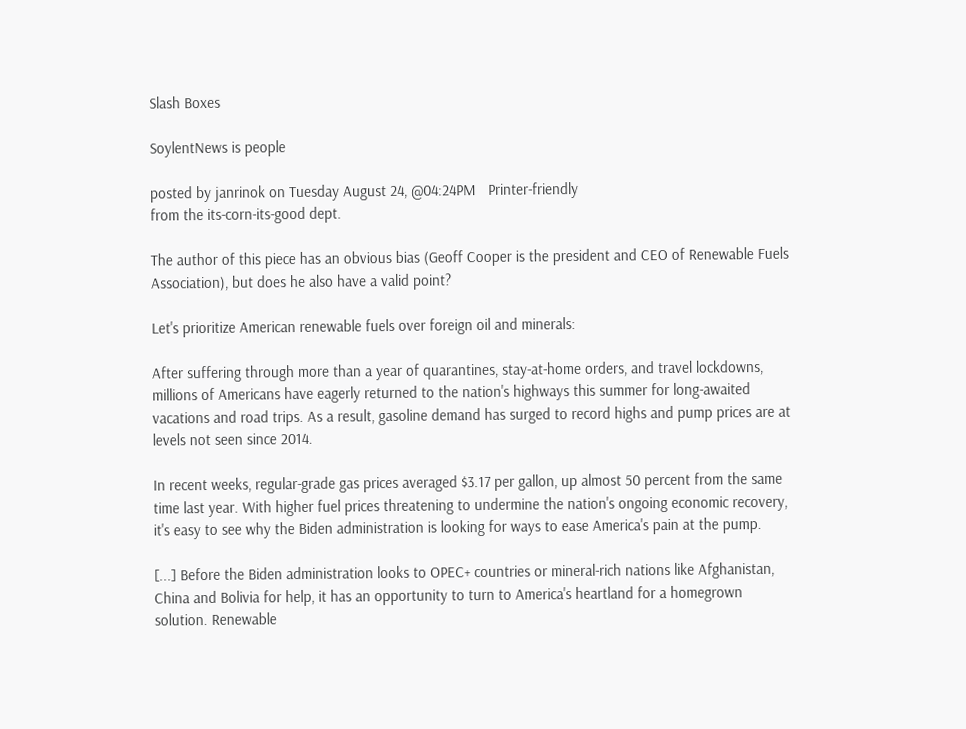Slash Boxes

SoylentNews is people

posted by janrinok on Tuesday August 24, @04:24PM   Printer-friendly
from the its-corn-its-good dept.

The author of this piece has an obvious bias (Geoff Cooper is the president and CEO of Renewable Fuels Association), but does he also have a valid point?

Let's prioritize American renewable fuels over foreign oil and minerals:

After suffering through more than a year of quarantines, stay-at-home orders, and travel lockdowns, millions of Americans have eagerly returned to the nation's highways this summer for long-awaited vacations and road trips. As a result, gasoline demand has surged to record highs and pump prices are at levels not seen since 2014.

In recent weeks, regular-grade gas prices averaged $3.17 per gallon, up almost 50 percent from the same time last year. With higher fuel prices threatening to undermine the nation's ongoing economic recovery, it's easy to see why the Biden administration is looking for ways to ease America's pain at the pump.

[...] Before the Biden administration looks to OPEC+ countries or mineral-rich nations like Afghanistan, China and Bolivia for help, it has an opportunity to turn to America's heartland for a homegrown solution. Renewable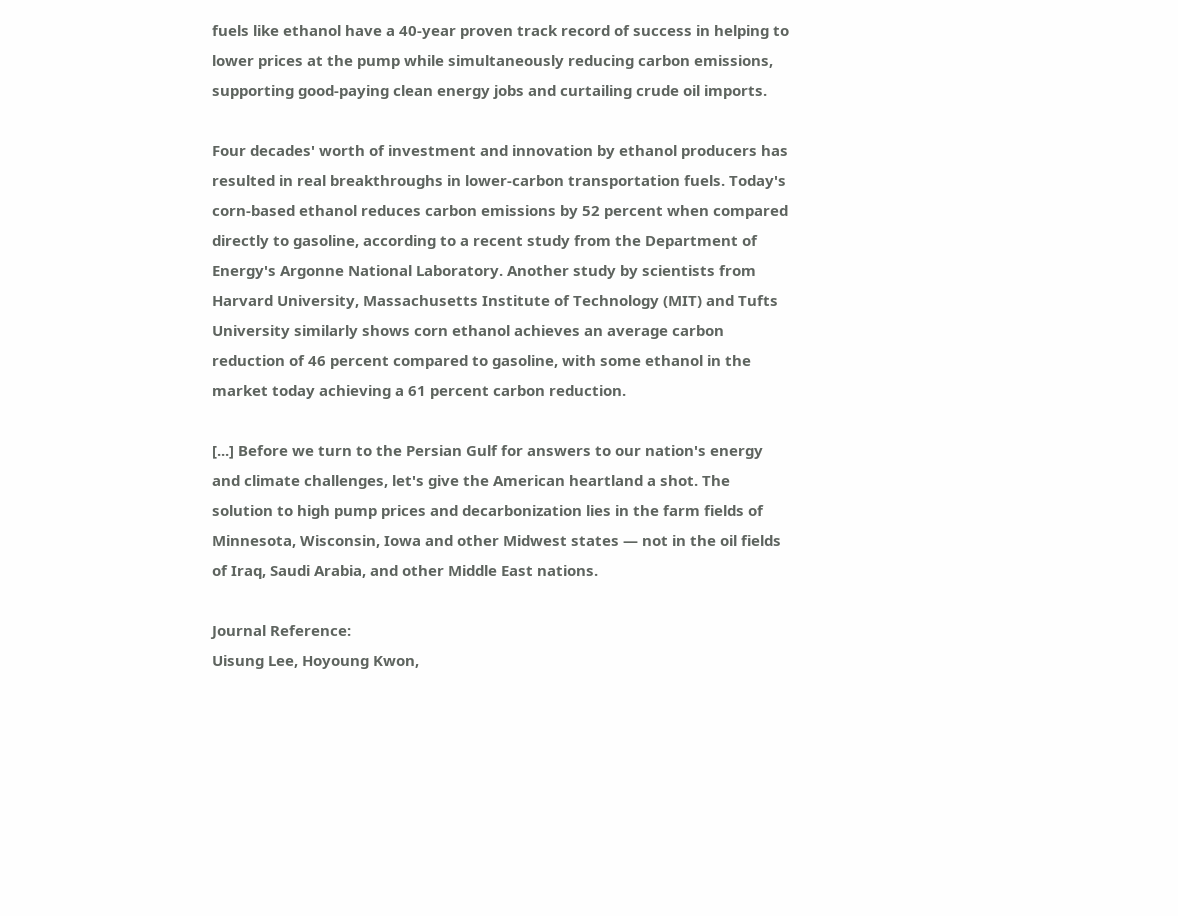fuels like ethanol have a 40-year proven track record of success in helping to lower prices at the pump while simultaneously reducing carbon emissions, supporting good-paying clean energy jobs and curtailing crude oil imports.

Four decades' worth of investment and innovation by ethanol producers has resulted in real breakthroughs in lower-carbon transportation fuels. Today's corn-based ethanol reduces carbon emissions by 52 percent when compared directly to gasoline, according to a recent study from the Department of Energy's Argonne National Laboratory. Another study by scientists from Harvard University, Massachusetts Institute of Technology (MIT) and Tufts University similarly shows corn ethanol achieves an average carbon reduction of 46 percent compared to gasoline, with some ethanol in the market today achieving a 61 percent carbon reduction.

[...] Before we turn to the Persian Gulf for answers to our nation's energy and climate challenges, let's give the American heartland a shot. The solution to high pump prices and decarbonization lies in the farm fields of Minnesota, Wisconsin, Iowa and other Midwest states — not in the oil fields of Iraq, Saudi Arabia, and other Middle East nations.

Journal Reference:
Uisung Lee, Hoyoung Kwon,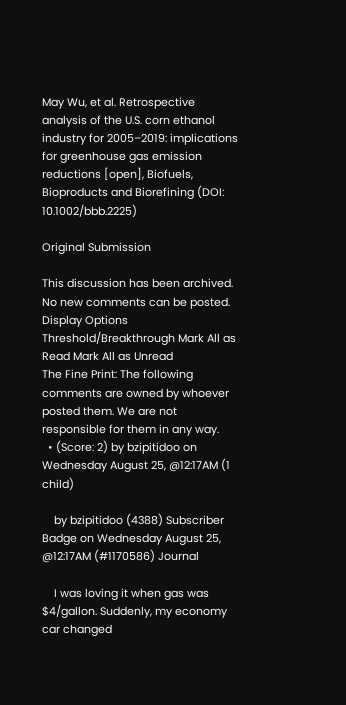May Wu, et al. Retrospective analysis of the U.S. corn ethanol industry for 2005–2019: implications for greenhouse gas emission reductions [open], Biofuels, Bioproducts and Biorefining (DOI: 10.1002/bbb.2225)

Original Submission

This discussion has been archived. No new comments can be posted.
Display Options Threshold/Breakthrough Mark All as Read Mark All as Unread
The Fine Print: The following comments are owned by whoever posted them. We are not responsible for them in any way.
  • (Score: 2) by bzipitidoo on Wednesday August 25, @12:17AM (1 child)

    by bzipitidoo (4388) Subscriber Badge on Wednesday August 25, @12:17AM (#1170586) Journal

    I was loving it when gas was $4/gallon. Suddenly, my economy car changed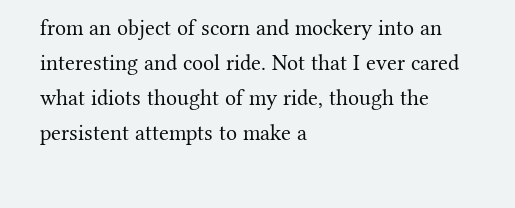from an object of scorn and mockery into an interesting and cool ride. Not that I ever cared what idiots thought of my ride, though the persistent attempts to make a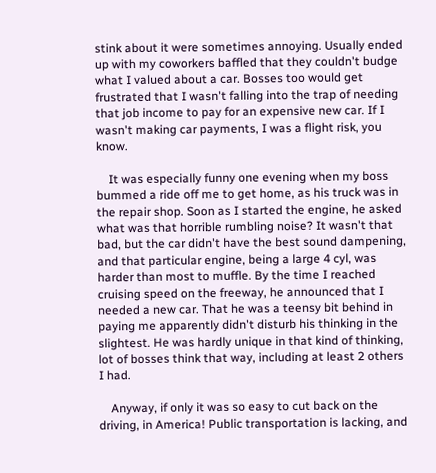stink about it were sometimes annoying. Usually ended up with my coworkers baffled that they couldn't budge what I valued about a car. Bosses too would get frustrated that I wasn't falling into the trap of needing that job income to pay for an expensive new car. If I wasn't making car payments, I was a flight risk, you know.

    It was especially funny one evening when my boss bummed a ride off me to get home, as his truck was in the repair shop. Soon as I started the engine, he asked what was that horrible rumbling noise? It wasn't that bad, but the car didn't have the best sound dampening, and that particular engine, being a large 4 cyl, was harder than most to muffle. By the time I reached cruising speed on the freeway, he announced that I needed a new car. That he was a teensy bit behind in paying me apparently didn't disturb his thinking in the slightest. He was hardly unique in that kind of thinking, lot of bosses think that way, including at least 2 others I had.

    Anyway, if only it was so easy to cut back on the driving, in America! Public transportation is lacking, and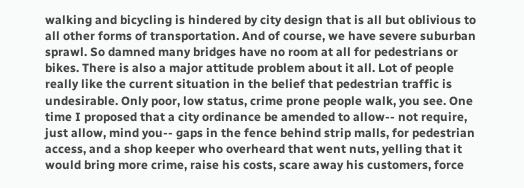walking and bicycling is hindered by city design that is all but oblivious to all other forms of transportation. And of course, we have severe suburban sprawl. So damned many bridges have no room at all for pedestrians or bikes. There is also a major attitude problem about it all. Lot of people really like the current situation in the belief that pedestrian traffic is undesirable. Only poor, low status, crime prone people walk, you see. One time I proposed that a city ordinance be amended to allow-- not require, just allow, mind you-- gaps in the fence behind strip malls, for pedestrian access, and a shop keeper who overheard that went nuts, yelling that it would bring more crime, raise his costs, scare away his customers, force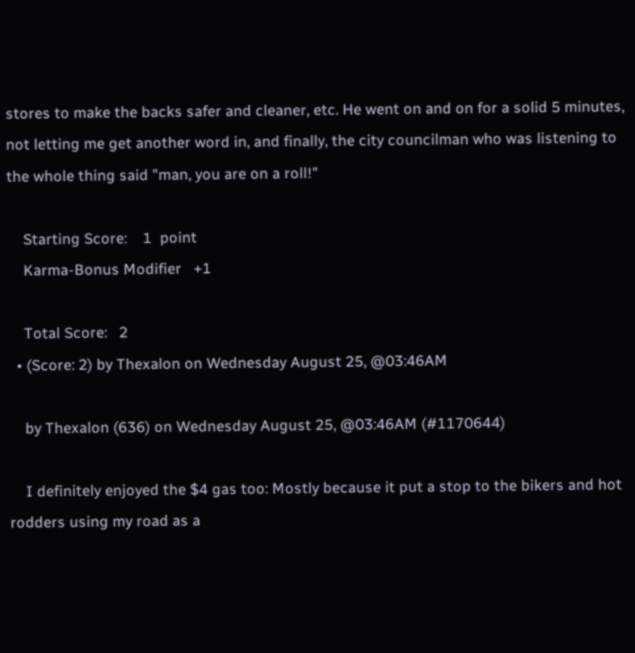stores to make the backs safer and cleaner, etc. He went on and on for a solid 5 minutes, not letting me get another word in, and finally, the city councilman who was listening to the whole thing said "man, you are on a roll!"

    Starting Score:    1  point
    Karma-Bonus Modifier   +1

    Total Score:   2
  • (Score: 2) by Thexalon on Wednesday August 25, @03:46AM

    by Thexalon (636) on Wednesday August 25, @03:46AM (#1170644)

    I definitely enjoyed the $4 gas too: Mostly because it put a stop to the bikers and hot rodders using my road as a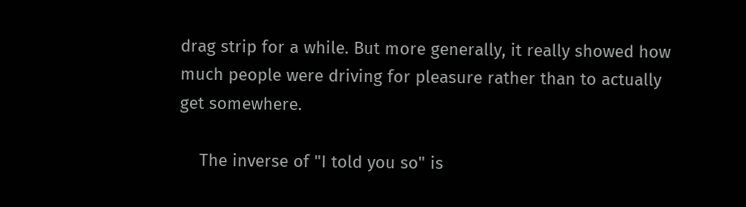drag strip for a while. But more generally, it really showed how much people were driving for pleasure rather than to actually get somewhere.

    The inverse of "I told you so" is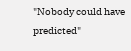"Nobody could have predicted"